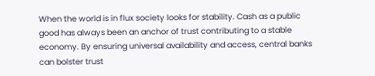When the world is in flux society looks for stability. Cash as a public good has always been an anchor of trust contributing to a stable economy. By ensuring universal availability and access, central banks can bolster trust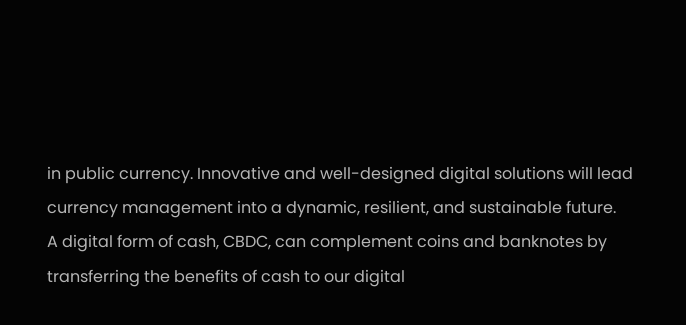in public currency. Innovative and well-designed digital solutions will lead currency management into a dynamic, resilient, and sustainable future.
A digital form of cash, CBDC, can complement coins and banknotes by transferring the benefits of cash to our digital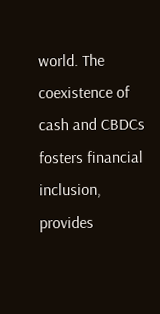world. The coexistence of cash and CBDCs fosters financial inclusion, provides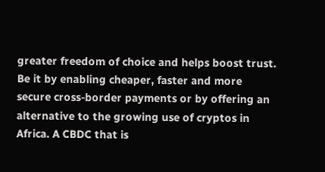greater freedom of choice and helps boost trust. Be it by enabling cheaper, faster and more secure cross-border payments or by offering an alternative to the growing use of cryptos in Africa. A CBDC that is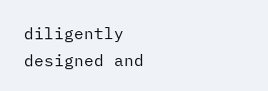diligently designed and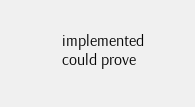implemented could prove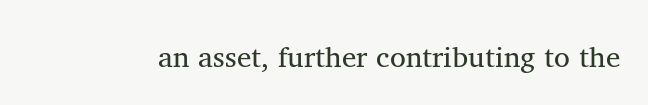an asset, further contributing to the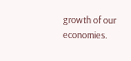growth of our economies.